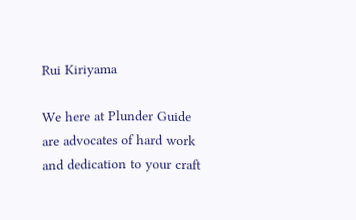Rui Kiriyama

We here at Plunder Guide are advocates of hard work and dedication to your craft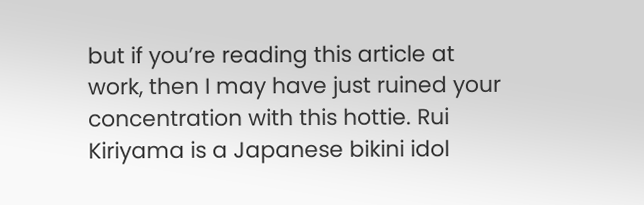but if you’re reading this article at work, then I may have just ruined your concentration with this hottie. Rui Kiriyama is a Japanese bikini idol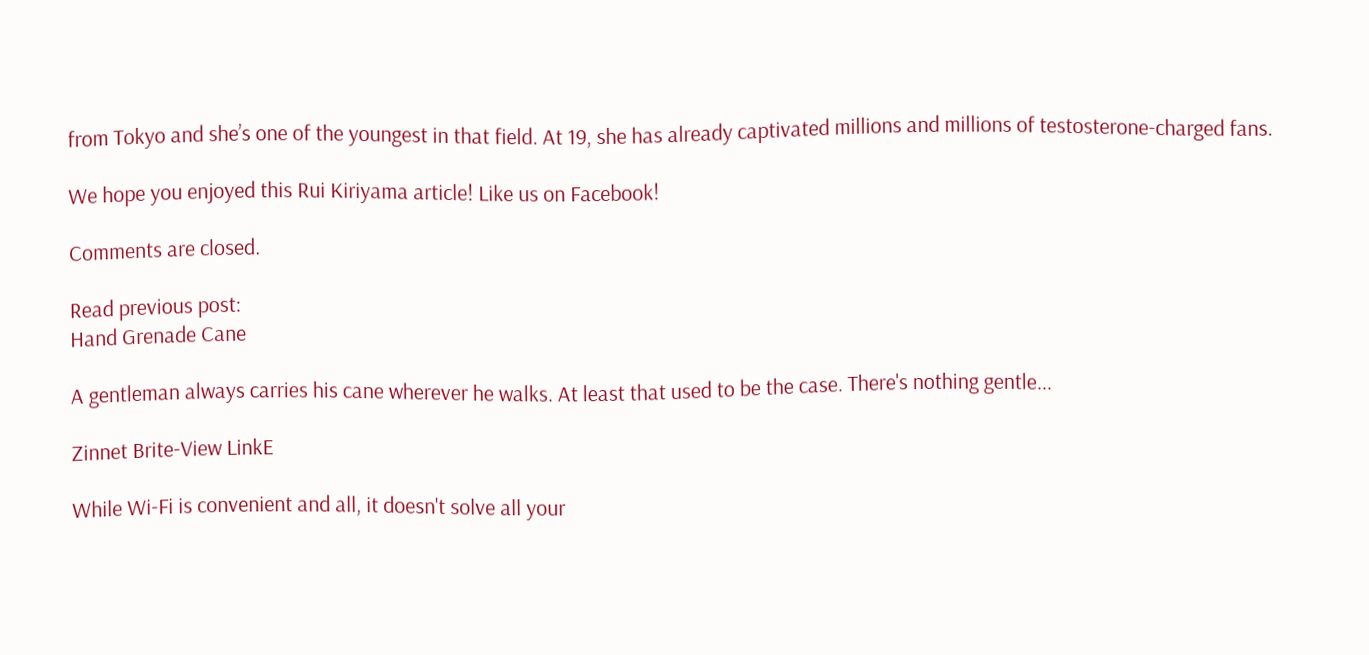from Tokyo and she’s one of the youngest in that field. At 19, she has already captivated millions and millions of testosterone-charged fans.

We hope you enjoyed this Rui Kiriyama article! Like us on Facebook!

Comments are closed.

Read previous post:
Hand Grenade Cane

A gentleman always carries his cane wherever he walks. At least that used to be the case. There's nothing gentle...

Zinnet Brite-View LinkE

While Wi-Fi is convenient and all, it doesn't solve all your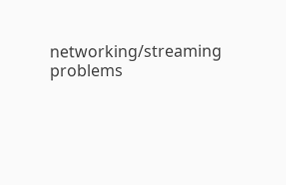networking/streaming problems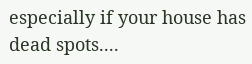especially if your house has dead spots....